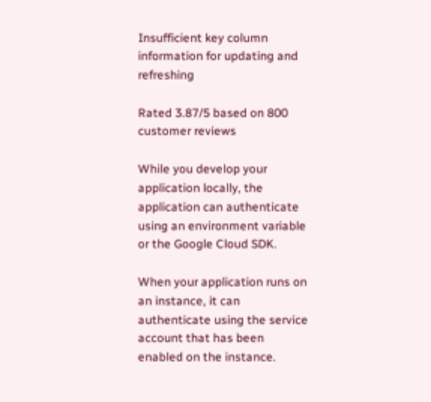Insufficient key column information for updating and refreshing

Rated 3.87/5 based on 800 customer reviews

While you develop your application locally, the application can authenticate using an environment variable or the Google Cloud SDK.

When your application runs on an instance, it can authenticate using the service account that has been enabled on the instance.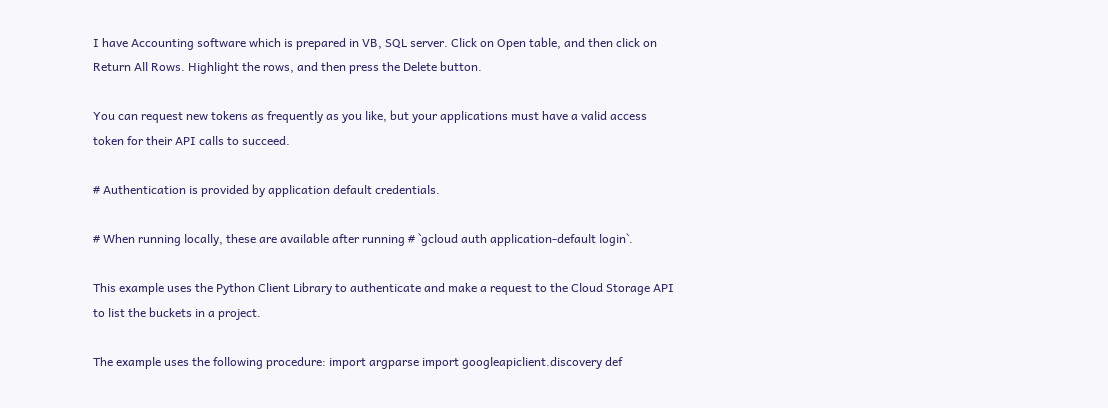I have Accounting software which is prepared in VB, SQL server. Click on Open table, and then click on Return All Rows. Highlight the rows, and then press the Delete button.

You can request new tokens as frequently as you like, but your applications must have a valid access token for their API calls to succeed.

# Authentication is provided by application default credentials.

# When running locally, these are available after running # `gcloud auth application-default login`.

This example uses the Python Client Library to authenticate and make a request to the Cloud Storage API to list the buckets in a project.

The example uses the following procedure: import argparse import googleapiclient.discovery def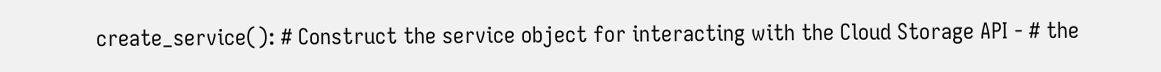create_service(): # Construct the service object for interacting with the Cloud Storage API - # the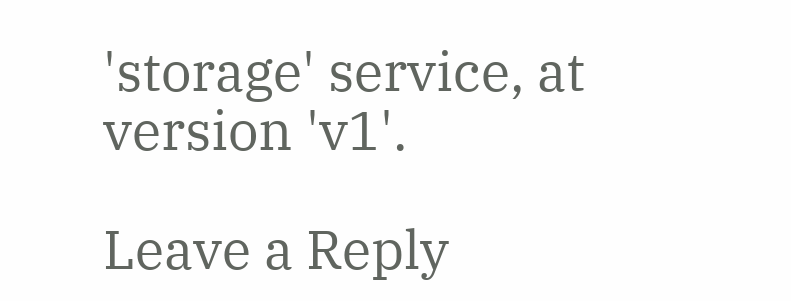'storage' service, at version 'v1'.

Leave a Reply